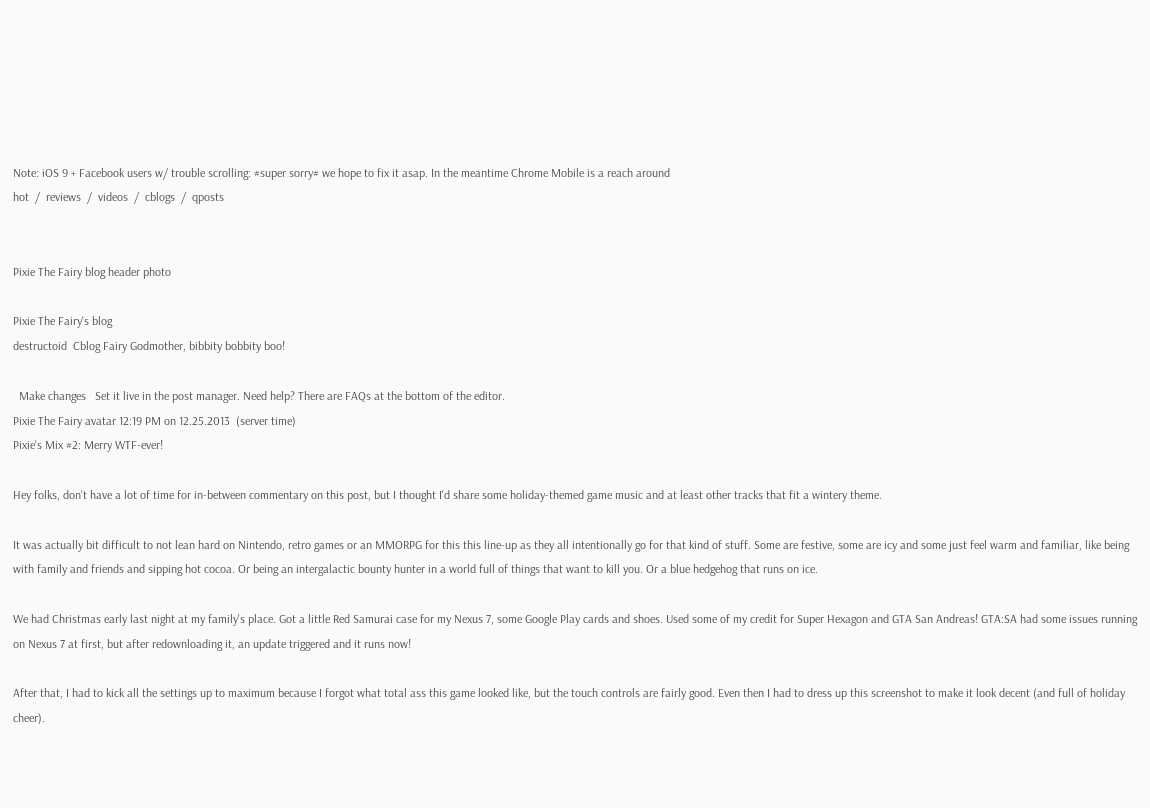Note: iOS 9 + Facebook users w/ trouble scrolling: #super sorry# we hope to fix it asap. In the meantime Chrome Mobile is a reach around
hot  /  reviews  /  videos  /  cblogs  /  qposts


Pixie The Fairy blog header photo

Pixie The Fairy's blog
destructoid  Cblog Fairy Godmother, bibbity bobbity boo!

  Make changes   Set it live in the post manager. Need help? There are FAQs at the bottom of the editor.
Pixie The Fairy avatar 12:19 PM on 12.25.2013  (server time)
Pixie's Mix #2: Merry WTF-ever!

Hey folks, don't have a lot of time for in-between commentary on this post, but I thought I'd share some holiday-themed game music and at least other tracks that fit a wintery theme.

It was actually bit difficult to not lean hard on Nintendo, retro games or an MMORPG for this this line-up as they all intentionally go for that kind of stuff. Some are festive, some are icy and some just feel warm and familiar, like being with family and friends and sipping hot cocoa. Or being an intergalactic bounty hunter in a world full of things that want to kill you. Or a blue hedgehog that runs on ice.

We had Christmas early last night at my family's place. Got a little Red Samurai case for my Nexus 7, some Google Play cards and shoes. Used some of my credit for Super Hexagon and GTA San Andreas! GTA:SA had some issues running on Nexus 7 at first, but after redownloading it, an update triggered and it runs now!

After that, I had to kick all the settings up to maximum because I forgot what total ass this game looked like, but the touch controls are fairly good. Even then I had to dress up this screenshot to make it look decent (and full of holiday cheer).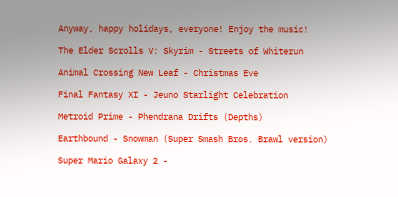Anyway, happy holidays, everyone! Enjoy the music!

The Elder Scrolls V: Skyrim - Streets of Whiterun

Animal Crossing New Leaf - Christmas Eve

Final Fantasy XI - Jeuno Starlight Celebration

Metroid Prime - Phendrana Drifts (Depths)

Earthbound - Snowman (Super Smash Bros. Brawl version)

Super Mario Galaxy 2 -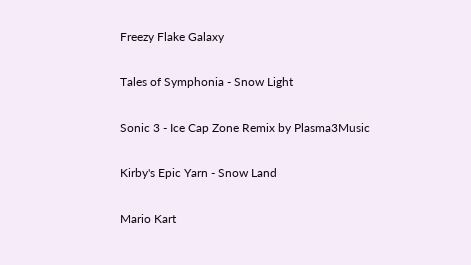Freezy Flake Galaxy

Tales of Symphonia - Snow Light

Sonic 3 - Ice Cap Zone Remix by Plasma3Music

Kirby's Epic Yarn - Snow Land

Mario Kart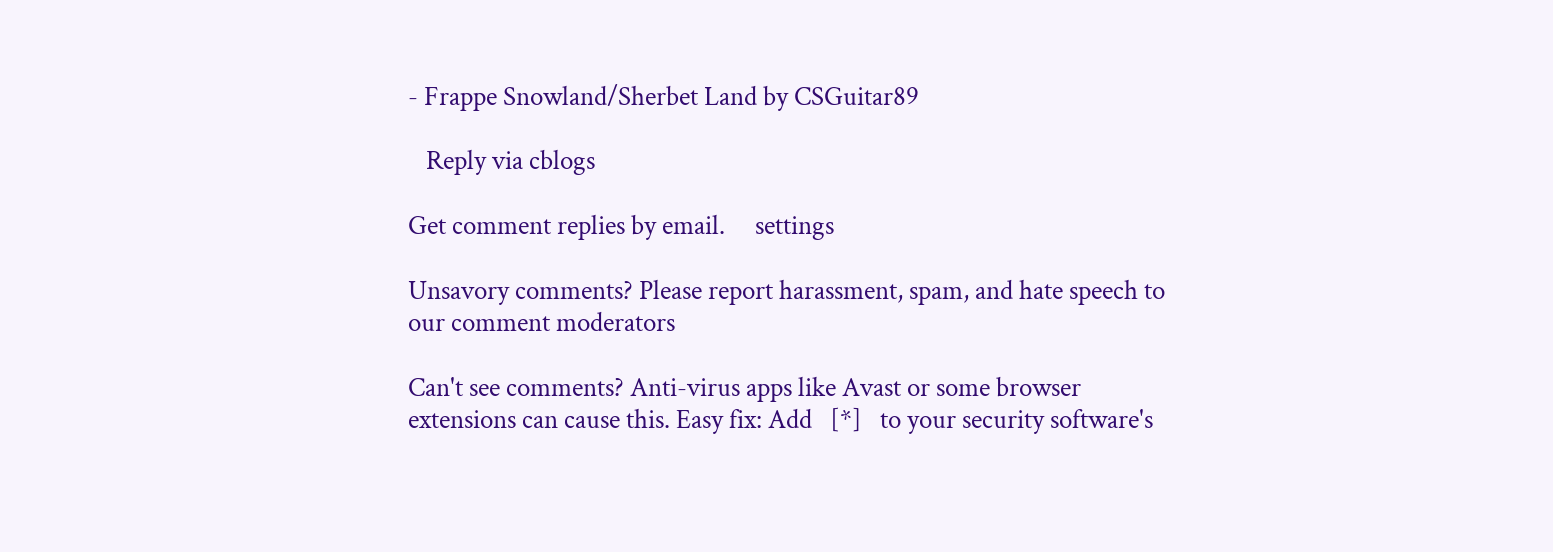- Frappe Snowland/Sherbet Land by CSGuitar89

   Reply via cblogs

Get comment replies by email.     settings

Unsavory comments? Please report harassment, spam, and hate speech to our comment moderators

Can't see comments? Anti-virus apps like Avast or some browser extensions can cause this. Easy fix: Add   [*]   to your security software's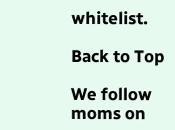whitelist.

Back to Top

We follow moms on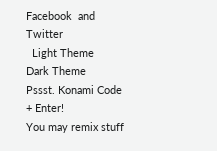Facebook  and   Twitter
  Light Theme      Dark Theme
Pssst. Konami Code + Enter!
You may remix stuff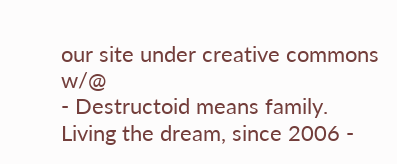our site under creative commons w/@
- Destructoid means family. Living the dream, since 2006 -